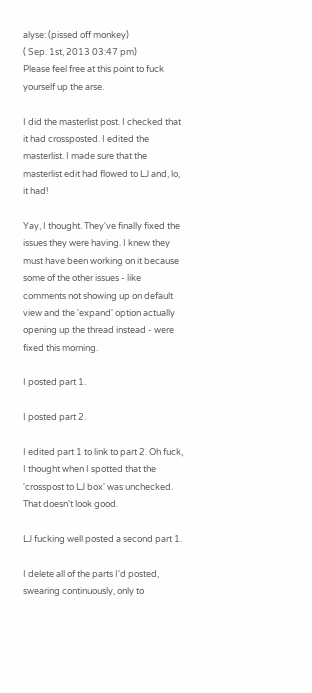alyse: (pissed off monkey)
( Sep. 1st, 2013 03:47 pm)
Please feel free at this point to fuck yourself up the arse.

I did the masterlist post. I checked that it had crossposted. I edited the masterlist. I made sure that the masterlist edit had flowed to LJ and, lo, it had!

Yay, I thought. They've finally fixed the issues they were having. I knew they must have been working on it because some of the other issues - like comments not showing up on default view and the 'expand' option actually opening up the thread instead - were fixed this morning.

I posted part 1.

I posted part 2.

I edited part 1 to link to part 2. Oh fuck, I thought when I spotted that the 'crosspost to LJ box' was unchecked. That doesn't look good.

LJ fucking well posted a second part 1.

I delete all of the parts I'd posted, swearing continuously, only to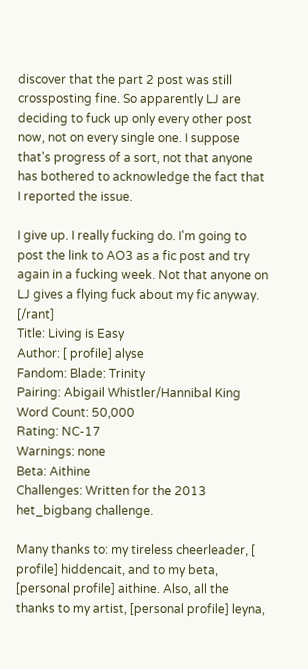discover that the part 2 post was still crossposting fine. So apparently LJ are deciding to fuck up only every other post now, not on every single one. I suppose that's progress of a sort, not that anyone has bothered to acknowledge the fact that I reported the issue.

I give up. I really fucking do. I'm going to post the link to AO3 as a fic post and try again in a fucking week. Not that anyone on LJ gives a flying fuck about my fic anyway. [/rant]
Title: Living is Easy
Author: [ profile] alyse
Fandom: Blade: Trinity
Pairing: Abigail Whistler/Hannibal King
Word Count: 50,000
Rating: NC-17
Warnings: none
Beta: Aithine
Challenges: Written for the 2013 het_bigbang challenge.

Many thanks to: my tireless cheerleader, [ profile] hiddencait, and to my beta, [personal profile] aithine. Also, all the thanks to my artist, [personal profile] leyna,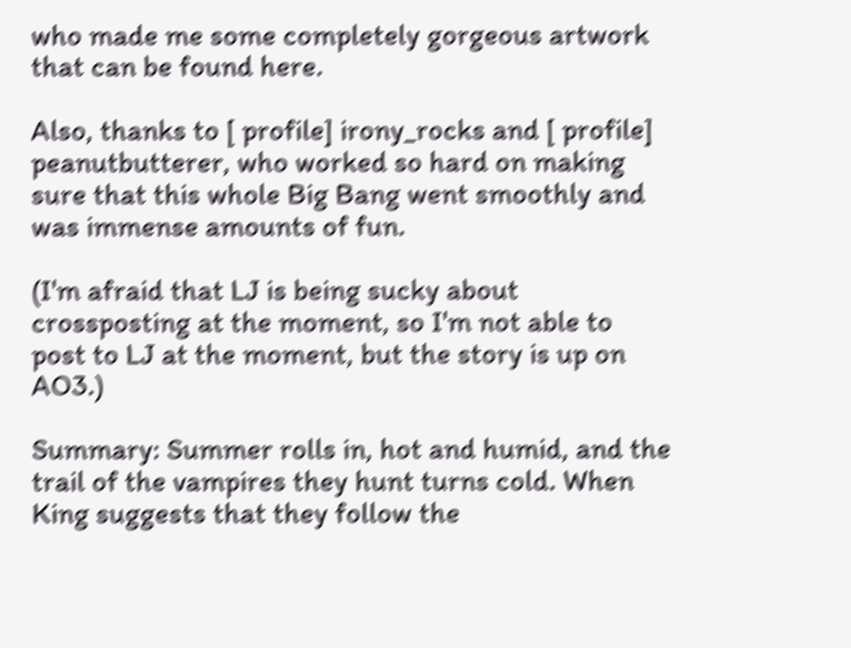who made me some completely gorgeous artwork that can be found here.

Also, thanks to [ profile] irony_rocks and [ profile] peanutbutterer, who worked so hard on making sure that this whole Big Bang went smoothly and was immense amounts of fun.

(I'm afraid that LJ is being sucky about crossposting at the moment, so I'm not able to post to LJ at the moment, but the story is up on AO3.)

Summary: Summer rolls in, hot and humid, and the trail of the vampires they hunt turns cold. When King suggests that they follow the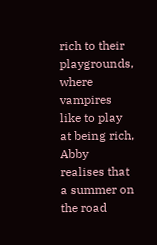rich to their playgrounds, where vampires like to play at being rich, Abby realises that a summer on the road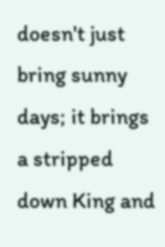doesn't just bring sunny days; it brings a stripped down King and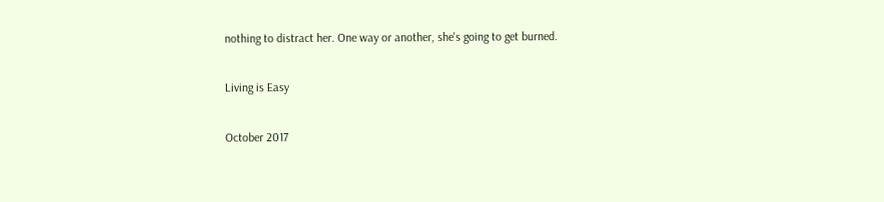nothing to distract her. One way or another, she's going to get burned.

Living is Easy

October 2017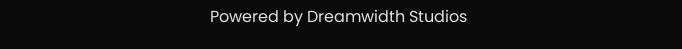Powered by Dreamwidth Studios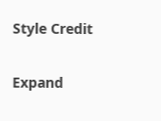Style Credit

Expand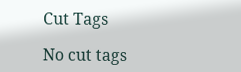Cut Tags

No cut tags